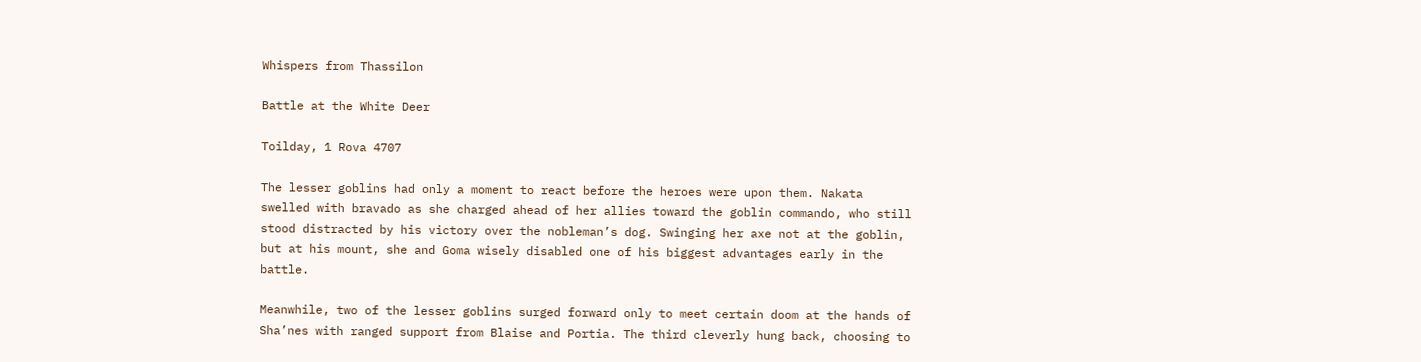Whispers from Thassilon

Battle at the White Deer

Toilday, 1 Rova 4707

The lesser goblins had only a moment to react before the heroes were upon them. Nakata swelled with bravado as she charged ahead of her allies toward the goblin commando, who still stood distracted by his victory over the nobleman’s dog. Swinging her axe not at the goblin, but at his mount, she and Goma wisely disabled one of his biggest advantages early in the battle.

Meanwhile, two of the lesser goblins surged forward only to meet certain doom at the hands of Sha’nes with ranged support from Blaise and Portia. The third cleverly hung back, choosing to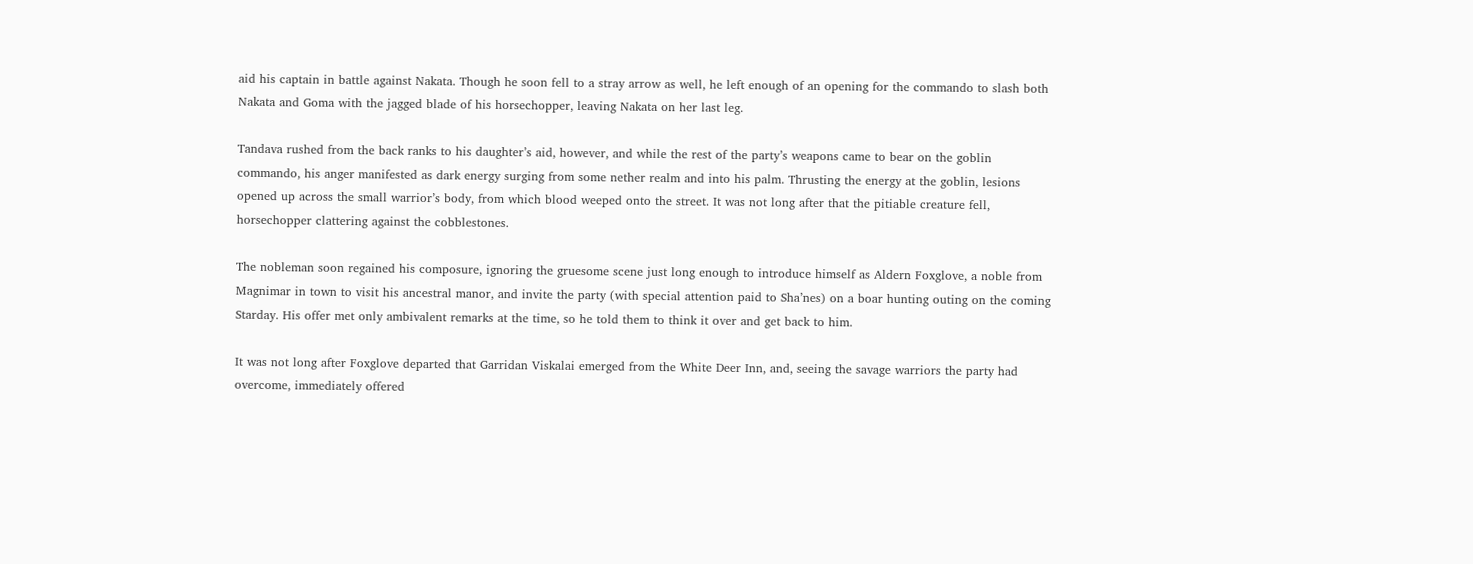aid his captain in battle against Nakata. Though he soon fell to a stray arrow as well, he left enough of an opening for the commando to slash both Nakata and Goma with the jagged blade of his horsechopper, leaving Nakata on her last leg.

Tandava rushed from the back ranks to his daughter’s aid, however, and while the rest of the party’s weapons came to bear on the goblin commando, his anger manifested as dark energy surging from some nether realm and into his palm. Thrusting the energy at the goblin, lesions opened up across the small warrior’s body, from which blood weeped onto the street. It was not long after that the pitiable creature fell, horsechopper clattering against the cobblestones.

The nobleman soon regained his composure, ignoring the gruesome scene just long enough to introduce himself as Aldern Foxglove, a noble from Magnimar in town to visit his ancestral manor, and invite the party (with special attention paid to Sha’nes) on a boar hunting outing on the coming Starday. His offer met only ambivalent remarks at the time, so he told them to think it over and get back to him.

It was not long after Foxglove departed that Garridan Viskalai emerged from the White Deer Inn, and, seeing the savage warriors the party had overcome, immediately offered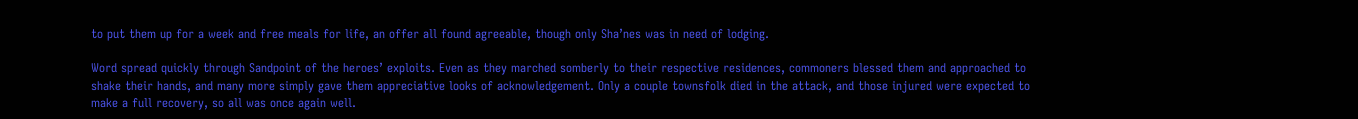to put them up for a week and free meals for life, an offer all found agreeable, though only Sha’nes was in need of lodging.

Word spread quickly through Sandpoint of the heroes’ exploits. Even as they marched somberly to their respective residences, commoners blessed them and approached to shake their hands, and many more simply gave them appreciative looks of acknowledgement. Only a couple townsfolk died in the attack, and those injured were expected to make a full recovery, so all was once again well.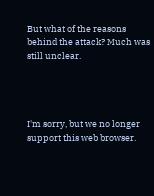But what of the reasons behind the attack? Much was still unclear.




I'm sorry, but we no longer support this web browser.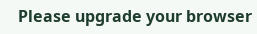Please upgrade your browser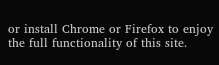or install Chrome or Firefox to enjoy the full functionality of this site.